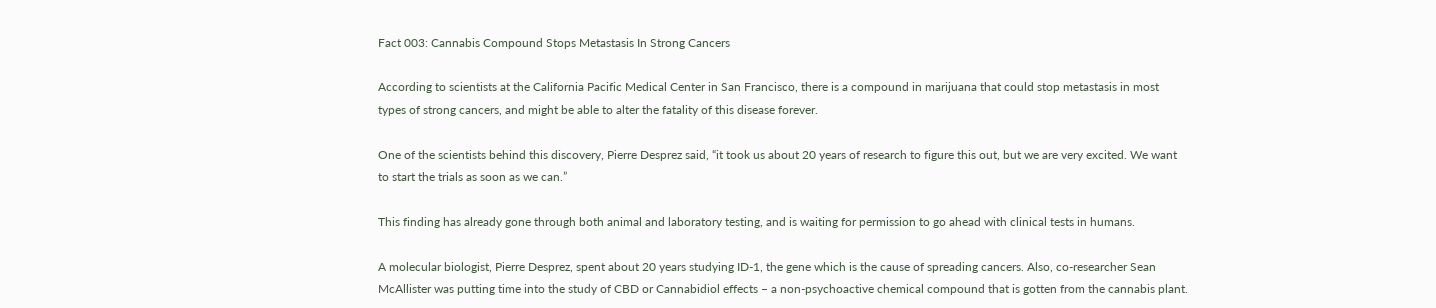Fact 003: Cannabis Compound Stops Metastasis In Strong Cancers

According to scientists at the California Pacific Medical Center in San Francisco, there is a compound in marijuana that could stop metastasis in most types of strong cancers, and might be able to alter the fatality of this disease forever.

One of the scientists behind this discovery, Pierre Desprez said, “it took us about 20 years of research to figure this out, but we are very excited. We want to start the trials as soon as we can.”

This finding has already gone through both animal and laboratory testing, and is waiting for permission to go ahead with clinical tests in humans.

A molecular biologist, Pierre Desprez, spent about 20 years studying ID-1, the gene which is the cause of spreading cancers. Also, co-researcher Sean McAllister was putting time into the study of CBD or Cannabidiol effects – a non-psychoactive chemical compound that is gotten from the cannabis plant.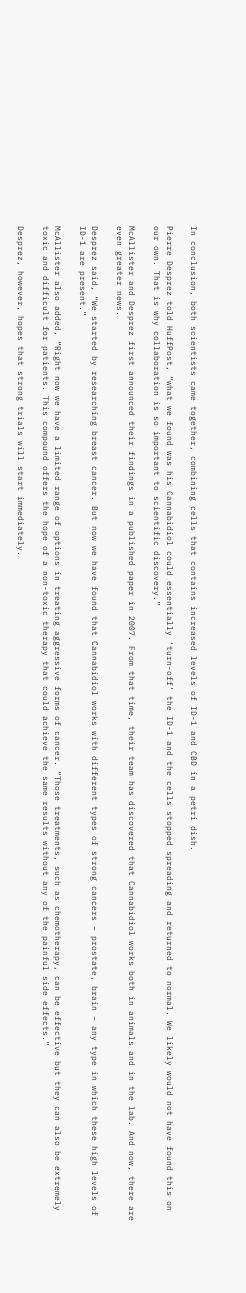In conclusion, both scientists came together, combining cells that contains increased levels of ID-1 and CBD in a petri dish.

Pierre Desprez told HuffPost, “what we found was his Cannabidiol could essentially ‘turn-off’ the ID-1 and the cells stopped spreading and returned to normal. We likely would not have found this on our own. That is why collaboration is so important to scientific discovery.”

McAllister and Desprez first announced their findings in a published paper in 2007. From that time, their team has discovered that Cannabidiol works both in animals and in the lab. And now, there are even greater news.

Desprez said, “We started by researching breast cancer. But now we have found that Cannabidiol works with different types of strong cancers – prostate, brain – any type in which these high levels of ID-1 are present.”

McAllister also added, “Right now we have a limited range of options in treating aggressive forms of cancer. “Those treatments, such as chemotherapy, can be effective but they can also be extremely toxic and difficult for patients. This compound offers the hope of a non-toxic therapy that could achieve the same results without any of the painful side effects.”

Desprez, however, hopes that strong trials will start immediately.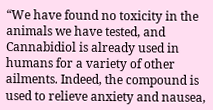“We have found no toxicity in the animals we have tested, and Cannabidiol is already used in humans for a variety of other ailments. Indeed, the compound is used to relieve anxiety and nausea,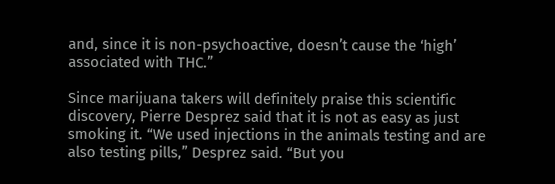and, since it is non-psychoactive, doesn’t cause the ‘high’ associated with THC.”

Since marijuana takers will definitely praise this scientific discovery, Pierre Desprez said that it is not as easy as just smoking it. “We used injections in the animals testing and are also testing pills,” Desprez said. “But you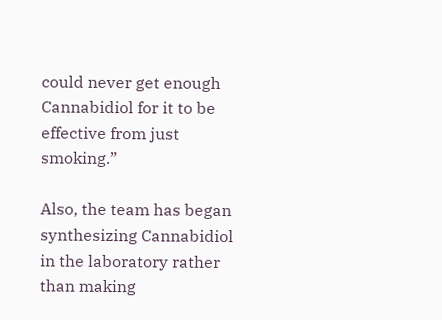could never get enough Cannabidiol for it to be effective from just smoking.”

Also, the team has began synthesizing Cannabidiol in the laboratory rather than making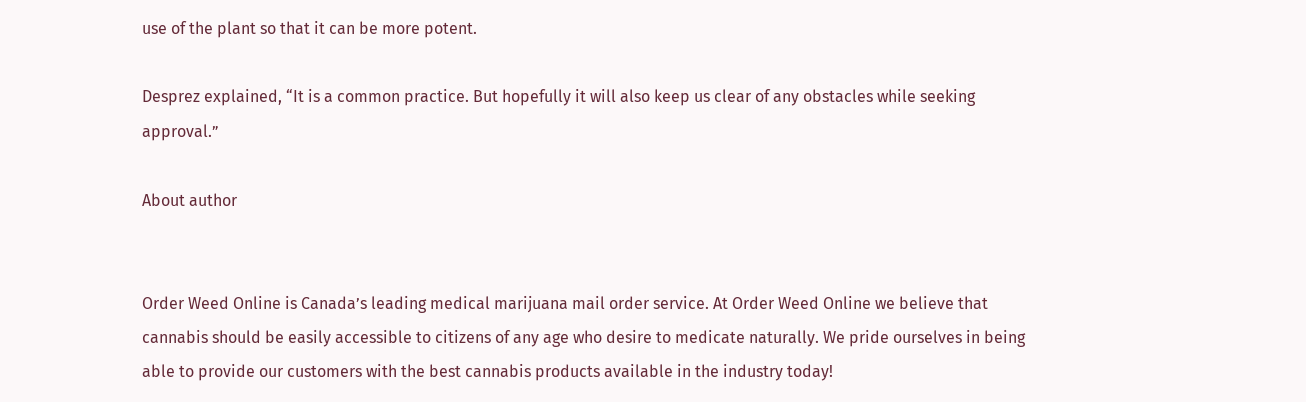use of the plant so that it can be more potent.

Desprez explained, “It is a common practice. But hopefully it will also keep us clear of any obstacles while seeking approval.”

About author


Order Weed Online is Canada’s leading medical marijuana mail order service. At Order Weed Online we believe that cannabis should be easily accessible to citizens of any age who desire to medicate naturally. We pride ourselves in being able to provide our customers with the best cannabis products available in the industry today!